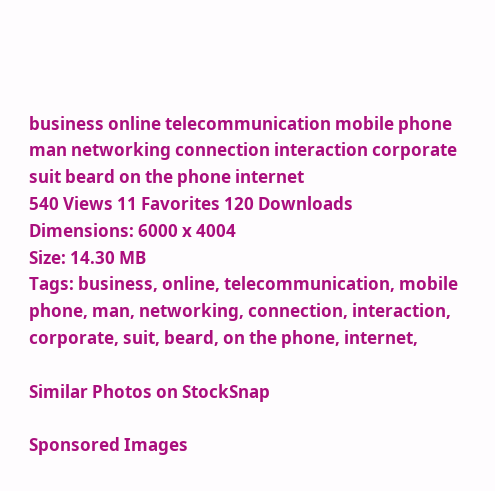business online telecommunication mobile phone man networking connection interaction corporate suit beard on the phone internet
540 Views 11 Favorites 120 Downloads
Dimensions: 6000 x 4004
Size: 14.30 MB
Tags: business, online, telecommunication, mobile phone, man, networking, connection, interaction, corporate, suit, beard, on the phone, internet,

Similar Photos on StockSnap

Sponsored Images